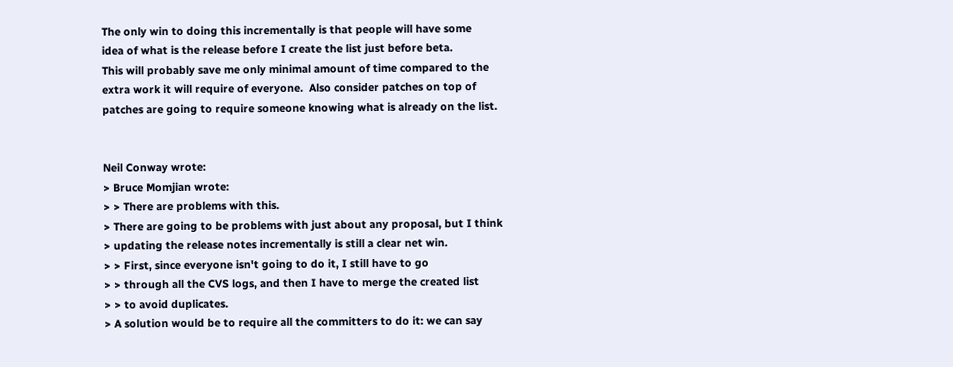The only win to doing this incrementally is that people will have some
idea of what is the release before I create the list just before beta.
This will probably save me only minimal amount of time compared to the
extra work it will require of everyone.  Also consider patches on top of
patches are going to require someone knowing what is already on the list.


Neil Conway wrote:
> Bruce Momjian wrote:
> > There are problems with this.
> There are going to be problems with just about any proposal, but I think
> updating the release notes incrementally is still a clear net win.
> > First, since everyone isn't going to do it, I still have to go
> > through all the CVS logs, and then I have to merge the created list
> > to avoid duplicates.
> A solution would be to require all the committers to do it: we can say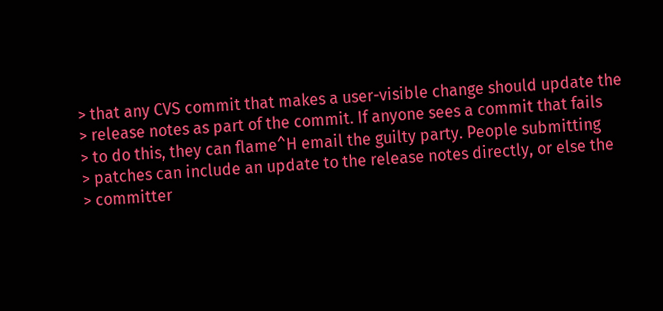> that any CVS commit that makes a user-visible change should update the
> release notes as part of the commit. If anyone sees a commit that fails
> to do this, they can flame^H email the guilty party. People submitting
> patches can include an update to the release notes directly, or else the
> committer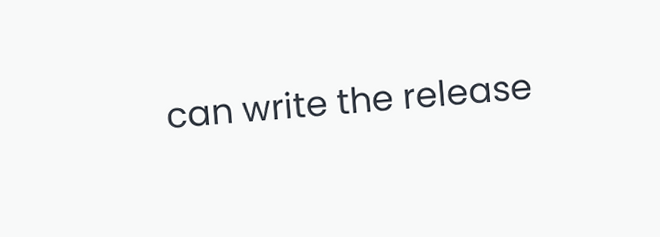can write the release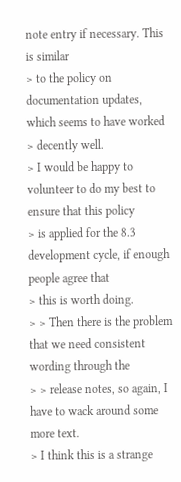note entry if necessary. This is similar
> to the policy on documentation updates, which seems to have worked
> decently well.
> I would be happy to volunteer to do my best to ensure that this policy
> is applied for the 8.3 development cycle, if enough people agree that
> this is worth doing.
> > Then there is the problem that we need consistent wording through the
> > release notes, so again, I have to wack around some more text.
> I think this is a strange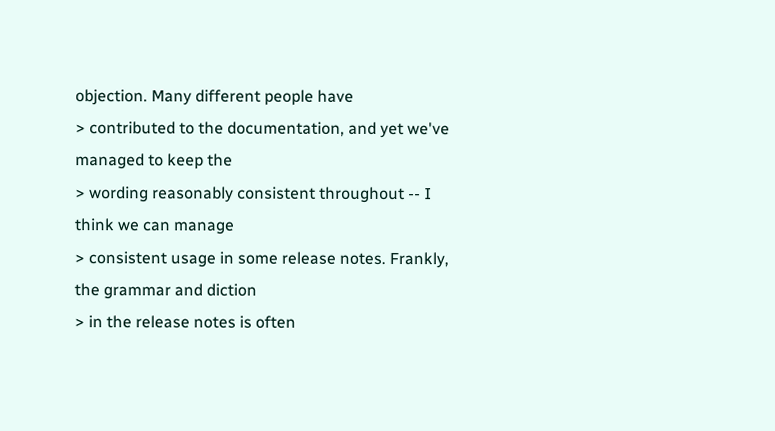objection. Many different people have
> contributed to the documentation, and yet we've managed to keep the
> wording reasonably consistent throughout -- I think we can manage
> consistent usage in some release notes. Frankly, the grammar and diction
> in the release notes is often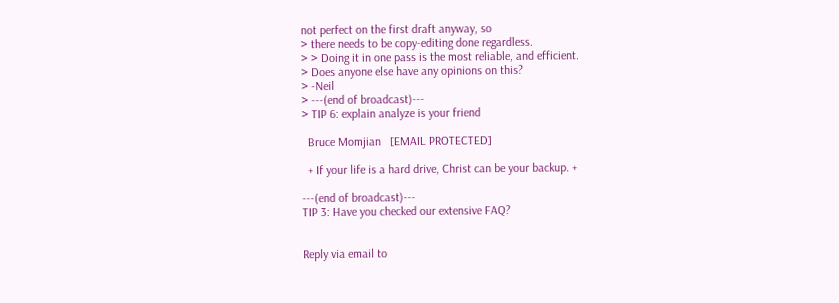not perfect on the first draft anyway, so
> there needs to be copy-editing done regardless.
> > Doing it in one pass is the most reliable, and efficient.
> Does anyone else have any opinions on this?
> -Neil
> ---(end of broadcast)---
> TIP 6: explain analyze is your friend

  Bruce Momjian   [EMAIL PROTECTED]

  + If your life is a hard drive, Christ can be your backup. +

---(end of broadcast)---
TIP 3: Have you checked our extensive FAQ?


Reply via email to